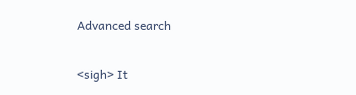Advanced search

<sigh> It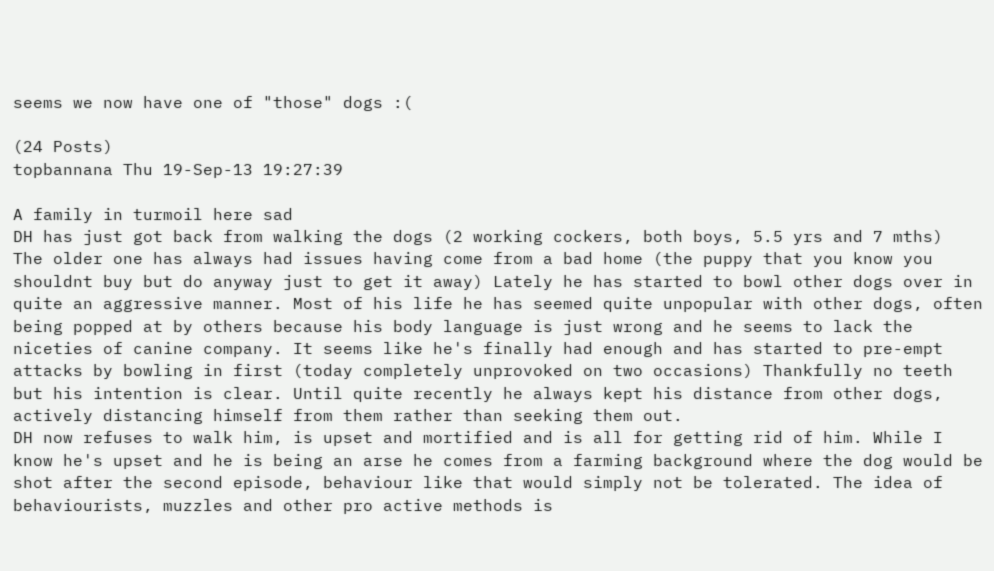seems we now have one of "those" dogs :(

(24 Posts)
topbannana Thu 19-Sep-13 19:27:39

A family in turmoil here sad
DH has just got back from walking the dogs (2 working cockers, both boys, 5.5 yrs and 7 mths)
The older one has always had issues having come from a bad home (the puppy that you know you shouldnt buy but do anyway just to get it away) Lately he has started to bowl other dogs over in quite an aggressive manner. Most of his life he has seemed quite unpopular with other dogs, often being popped at by others because his body language is just wrong and he seems to lack the niceties of canine company. It seems like he's finally had enough and has started to pre-empt attacks by bowling in first (today completely unprovoked on two occasions) Thankfully no teeth but his intention is clear. Until quite recently he always kept his distance from other dogs, actively distancing himself from them rather than seeking them out.
DH now refuses to walk him, is upset and mortified and is all for getting rid of him. While I know he's upset and he is being an arse he comes from a farming background where the dog would be shot after the second episode, behaviour like that would simply not be tolerated. The idea of behaviourists, muzzles and other pro active methods is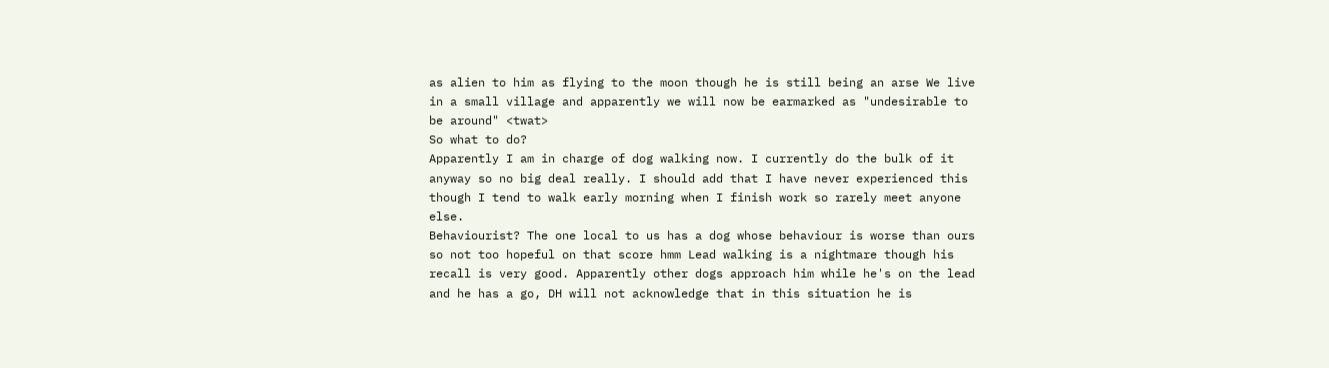as alien to him as flying to the moon though he is still being an arse We live in a small village and apparently we will now be earmarked as "undesirable to be around" <twat>
So what to do?
Apparently I am in charge of dog walking now. I currently do the bulk of it anyway so no big deal really. I should add that I have never experienced this though I tend to walk early morning when I finish work so rarely meet anyone else.
Behaviourist? The one local to us has a dog whose behaviour is worse than ours so not too hopeful on that score hmm Lead walking is a nightmare though his recall is very good. Apparently other dogs approach him while he's on the lead and he has a go, DH will not acknowledge that in this situation he is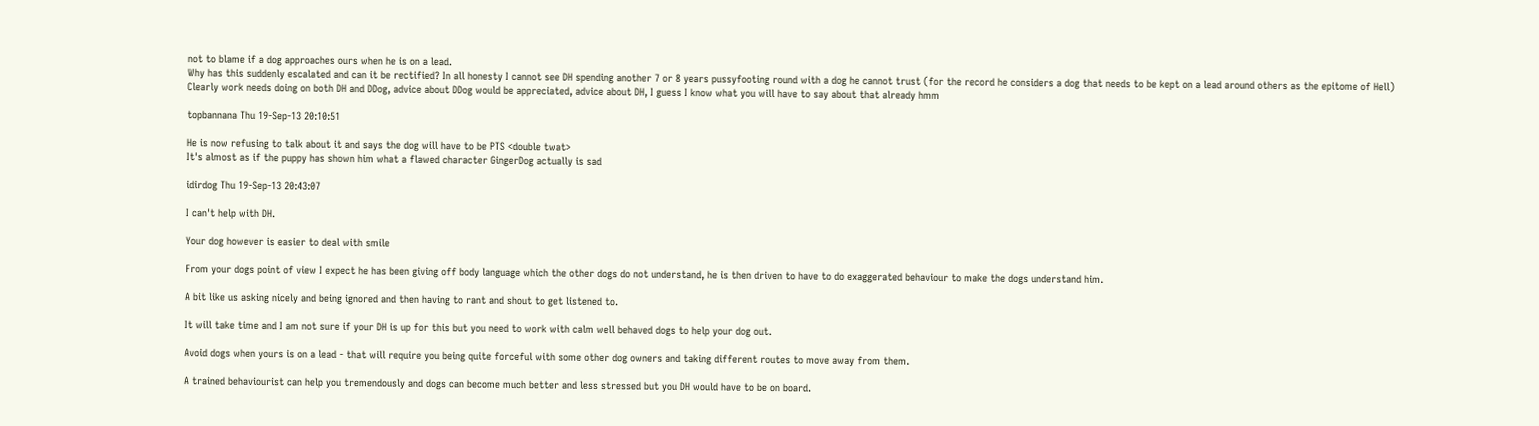not to blame if a dog approaches ours when he is on a lead.
Why has this suddenly escalated and can it be rectified? In all honesty I cannot see DH spending another 7 or 8 years pussyfooting round with a dog he cannot trust (for the record he considers a dog that needs to be kept on a lead around others as the epitome of Hell)
Clearly work needs doing on both DH and DDog, advice about DDog would be appreciated, advice about DH, I guess I know what you will have to say about that already hmm

topbannana Thu 19-Sep-13 20:10:51

He is now refusing to talk about it and says the dog will have to be PTS <double twat>
It's almost as if the puppy has shown him what a flawed character GingerDog actually is sad

idirdog Thu 19-Sep-13 20:43:07

I can't help with DH.

Your dog however is easier to deal with smile

From your dogs point of view I expect he has been giving off body language which the other dogs do not understand, he is then driven to have to do exaggerated behaviour to make the dogs understand him.

A bit like us asking nicely and being ignored and then having to rant and shout to get listened to.

It will take time and I am not sure if your DH is up for this but you need to work with calm well behaved dogs to help your dog out.

Avoid dogs when yours is on a lead - that will require you being quite forceful with some other dog owners and taking different routes to move away from them.

A trained behaviourist can help you tremendously and dogs can become much better and less stressed but you DH would have to be on board.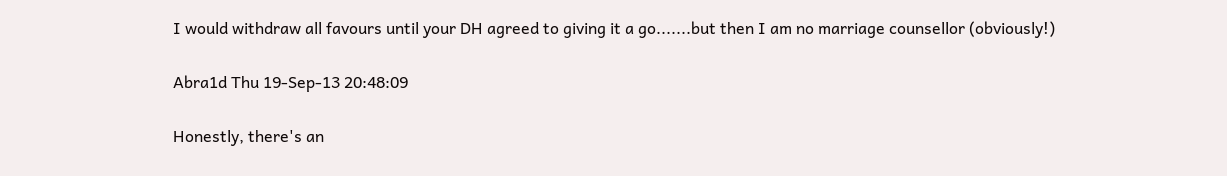I would withdraw all favours until your DH agreed to giving it a go.......but then I am no marriage counsellor (obviously!)

Abra1d Thu 19-Sep-13 20:48:09

Honestly, there's an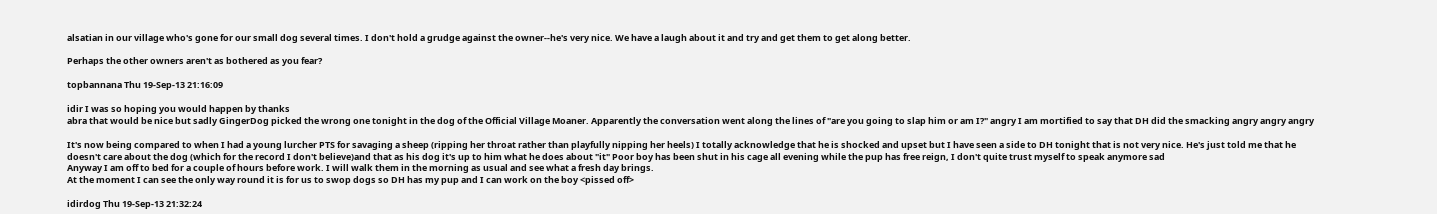alsatian in our village who's gone for our small dog several times. I don't hold a grudge against the owner--he's very nice. We have a laugh about it and try and get them to get along better.

Perhaps the other owners aren't as bothered as you fear?

topbannana Thu 19-Sep-13 21:16:09

idir I was so hoping you would happen by thanks
abra that would be nice but sadly GingerDog picked the wrong one tonight in the dog of the Official Village Moaner. Apparently the conversation went along the lines of "are you going to slap him or am I?" angry I am mortified to say that DH did the smacking angry angry angry

It's now being compared to when I had a young lurcher PTS for savaging a sheep (ripping her throat rather than playfully nipping her heels) I totally acknowledge that he is shocked and upset but I have seen a side to DH tonight that is not very nice. He's just told me that he doesn't care about the dog (which for the record I don't believe)and that as his dog it's up to him what he does about "it" Poor boy has been shut in his cage all evening while the pup has free reign, I don't quite trust myself to speak anymore sad
Anyway I am off to bed for a couple of hours before work. I will walk them in the morning as usual and see what a fresh day brings.
At the moment I can see the only way round it is for us to swop dogs so DH has my pup and I can work on the boy <pissed off>

idirdog Thu 19-Sep-13 21:32:24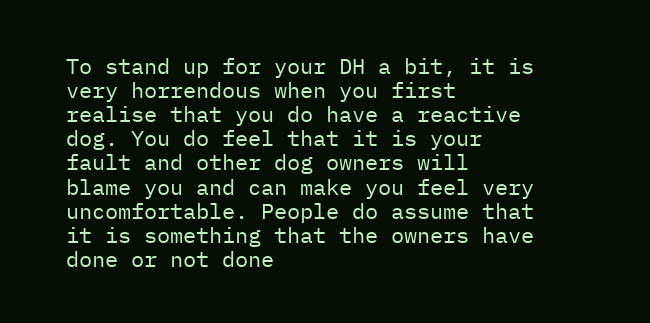To stand up for your DH a bit, it is very horrendous when you first realise that you do have a reactive dog. You do feel that it is your fault and other dog owners will blame you and can make you feel very uncomfortable. People do assume that it is something that the owners have done or not done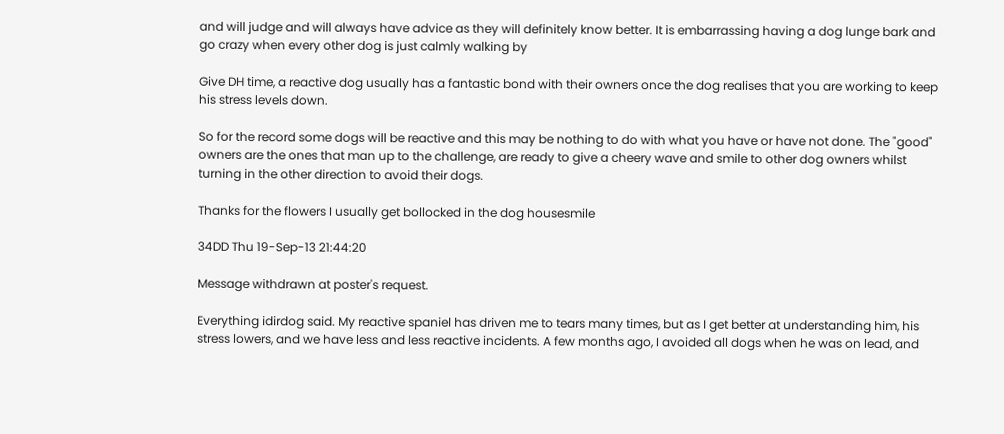and will judge and will always have advice as they will definitely know better. It is embarrassing having a dog lunge bark and go crazy when every other dog is just calmly walking by

Give DH time, a reactive dog usually has a fantastic bond with their owners once the dog realises that you are working to keep his stress levels down.

So for the record some dogs will be reactive and this may be nothing to do with what you have or have not done. The "good" owners are the ones that man up to the challenge, are ready to give a cheery wave and smile to other dog owners whilst turning in the other direction to avoid their dogs.

Thanks for the flowers I usually get bollocked in the dog housesmile

34DD Thu 19-Sep-13 21:44:20

Message withdrawn at poster's request.

Everything idirdog said. My reactive spaniel has driven me to tears many times, but as I get better at understanding him, his stress lowers, and we have less and less reactive incidents. A few months ago, I avoided all dogs when he was on lead, and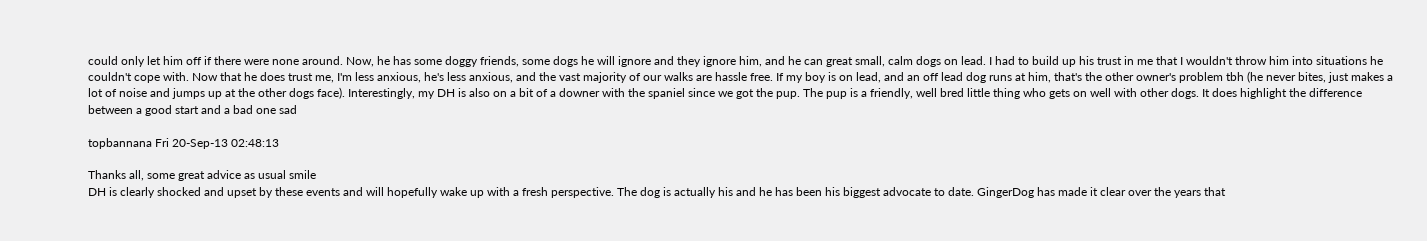could only let him off if there were none around. Now, he has some doggy friends, some dogs he will ignore and they ignore him, and he can great small, calm dogs on lead. I had to build up his trust in me that I wouldn't throw him into situations he couldn't cope with. Now that he does trust me, I'm less anxious, he's less anxious, and the vast majority of our walks are hassle free. If my boy is on lead, and an off lead dog runs at him, that's the other owner's problem tbh (he never bites, just makes a lot of noise and jumps up at the other dogs face). Interestingly, my DH is also on a bit of a downer with the spaniel since we got the pup. The pup is a friendly, well bred little thing who gets on well with other dogs. It does highlight the difference between a good start and a bad one sad

topbannana Fri 20-Sep-13 02:48:13

Thanks all, some great advice as usual smile
DH is clearly shocked and upset by these events and will hopefully wake up with a fresh perspective. The dog is actually his and he has been his biggest advocate to date. GingerDog has made it clear over the years that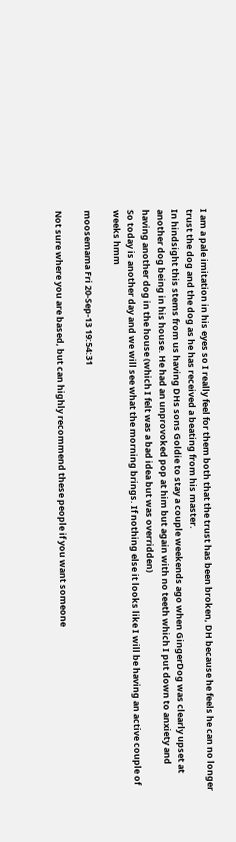I am a pale imitation in his eyes so I really feel for them both that the trust has been broken, DH because he feels he can no longer trust the dog and the dog as he has received a beating from his master.
In hindsight this stems from us having DHs sons Goldie to stay a couple weekends ago when GingerDog was clearly upset at another dog being in his house. He had an unprovoked pop at him but again with no teeth which I put down to anxiety and having another dog in the house (which I felt was a bad idea but was overridden)
So today is another day and we will see what the morning brings. If nothing else it looks like I will be having an active couple of weeks hmm

moosemama Fri 20-Sep-13 19:54:31

Not sure where you are based, but can highly recommend these people if you want someone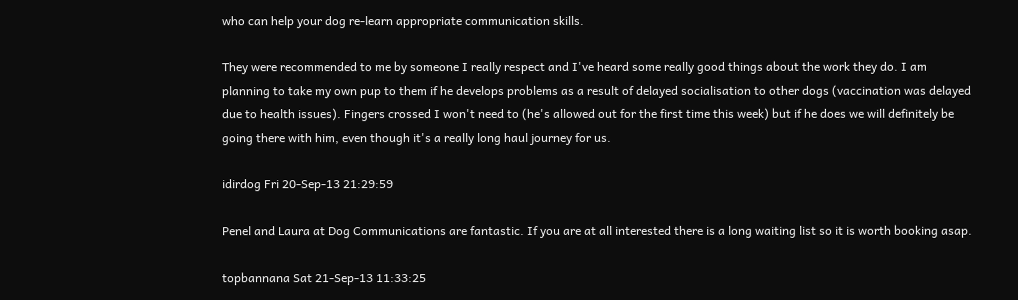who can help your dog re-learn appropriate communication skills.

They were recommended to me by someone I really respect and I've heard some really good things about the work they do. I am planning to take my own pup to them if he develops problems as a result of delayed socialisation to other dogs (vaccination was delayed due to health issues). Fingers crossed I won't need to (he's allowed out for the first time this week) but if he does we will definitely be going there with him, even though it's a really long haul journey for us.

idirdog Fri 20-Sep-13 21:29:59

Penel and Laura at Dog Communications are fantastic. If you are at all interested there is a long waiting list so it is worth booking asap.

topbannana Sat 21-Sep-13 11:33:25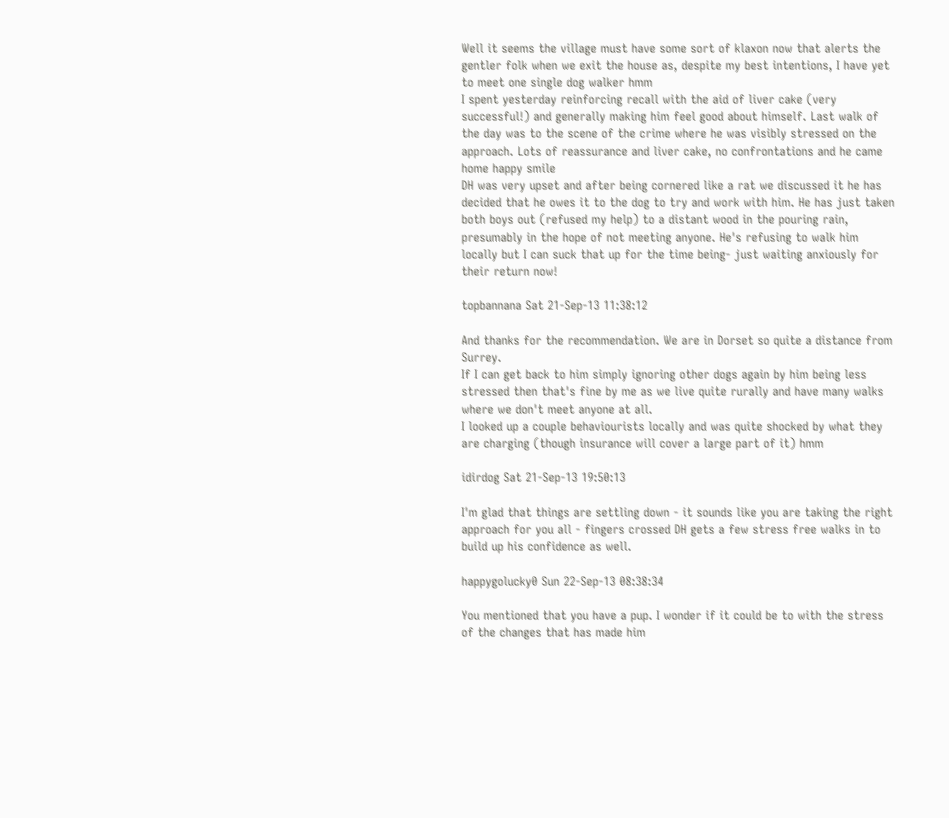Well it seems the village must have some sort of klaxon now that alerts the gentler folk when we exit the house as, despite my best intentions, I have yet to meet one single dog walker hmm
I spent yesterday reinforcing recall with the aid of liver cake (very successful!) and generally making him feel good about himself. Last walk of the day was to the scene of the crime where he was visibly stressed on the approach. Lots of reassurance and liver cake, no confrontations and he came home happy smile
DH was very upset and after being cornered like a rat we discussed it he has decided that he owes it to the dog to try and work with him. He has just taken both boys out (refused my help) to a distant wood in the pouring rain, presumably in the hope of not meeting anyone. He's refusing to walk him locally but I can suck that up for the time being- just waiting anxiously for their return now!

topbannana Sat 21-Sep-13 11:38:12

And thanks for the recommendation. We are in Dorset so quite a distance from Surrey.
If I can get back to him simply ignoring other dogs again by him being less stressed then that's fine by me as we live quite rurally and have many walks where we don't meet anyone at all.
I looked up a couple behaviourists locally and was quite shocked by what they are charging (though insurance will cover a large part of it) hmm

idirdog Sat 21-Sep-13 19:50:13

I'm glad that things are settling down - it sounds like you are taking the right approach for you all - fingers crossed DH gets a few stress free walks in to build up his confidence as well.

happygolucky0 Sun 22-Sep-13 08:38:34

You mentioned that you have a pup. I wonder if it could be to with the stress of the changes that has made him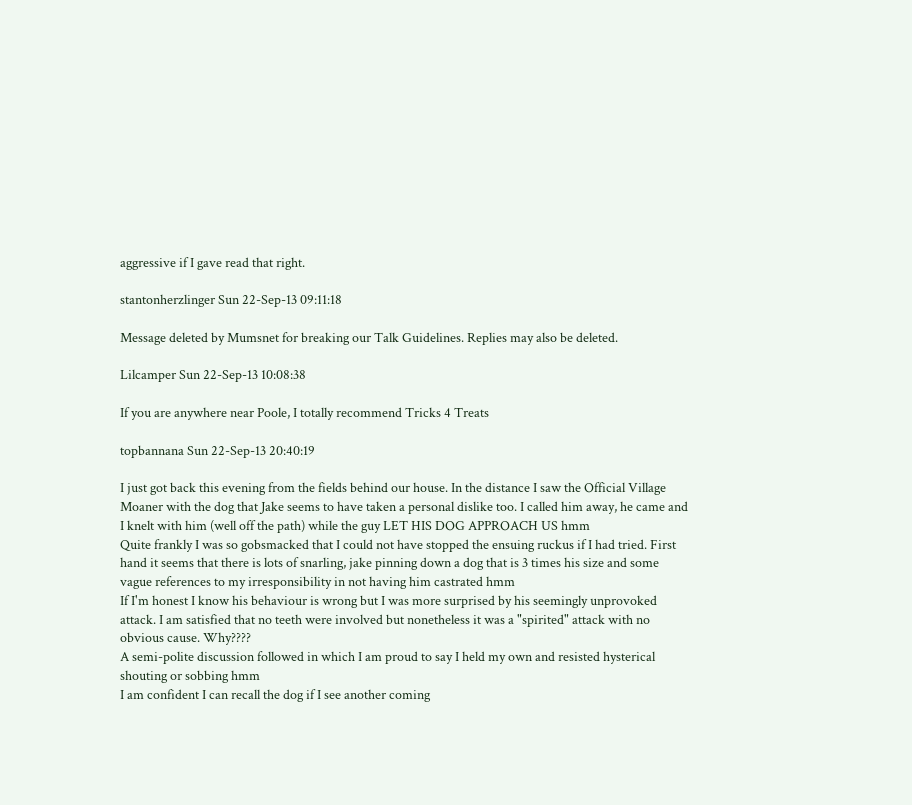aggressive if I gave read that right.

stantonherzlinger Sun 22-Sep-13 09:11:18

Message deleted by Mumsnet for breaking our Talk Guidelines. Replies may also be deleted.

Lilcamper Sun 22-Sep-13 10:08:38

If you are anywhere near Poole, I totally recommend Tricks 4 Treats

topbannana Sun 22-Sep-13 20:40:19

I just got back this evening from the fields behind our house. In the distance I saw the Official Village Moaner with the dog that Jake seems to have taken a personal dislike too. I called him away, he came and I knelt with him (well off the path) while the guy LET HIS DOG APPROACH US hmm
Quite frankly I was so gobsmacked that I could not have stopped the ensuing ruckus if I had tried. First hand it seems that there is lots of snarling, jake pinning down a dog that is 3 times his size and some vague references to my irresponsibility in not having him castrated hmm
If I'm honest I know his behaviour is wrong but I was more surprised by his seemingly unprovoked attack. I am satisfied that no teeth were involved but nonetheless it was a "spirited" attack with no obvious cause. Why????
A semi-polite discussion followed in which I am proud to say I held my own and resisted hysterical shouting or sobbing hmm
I am confident I can recall the dog if I see another coming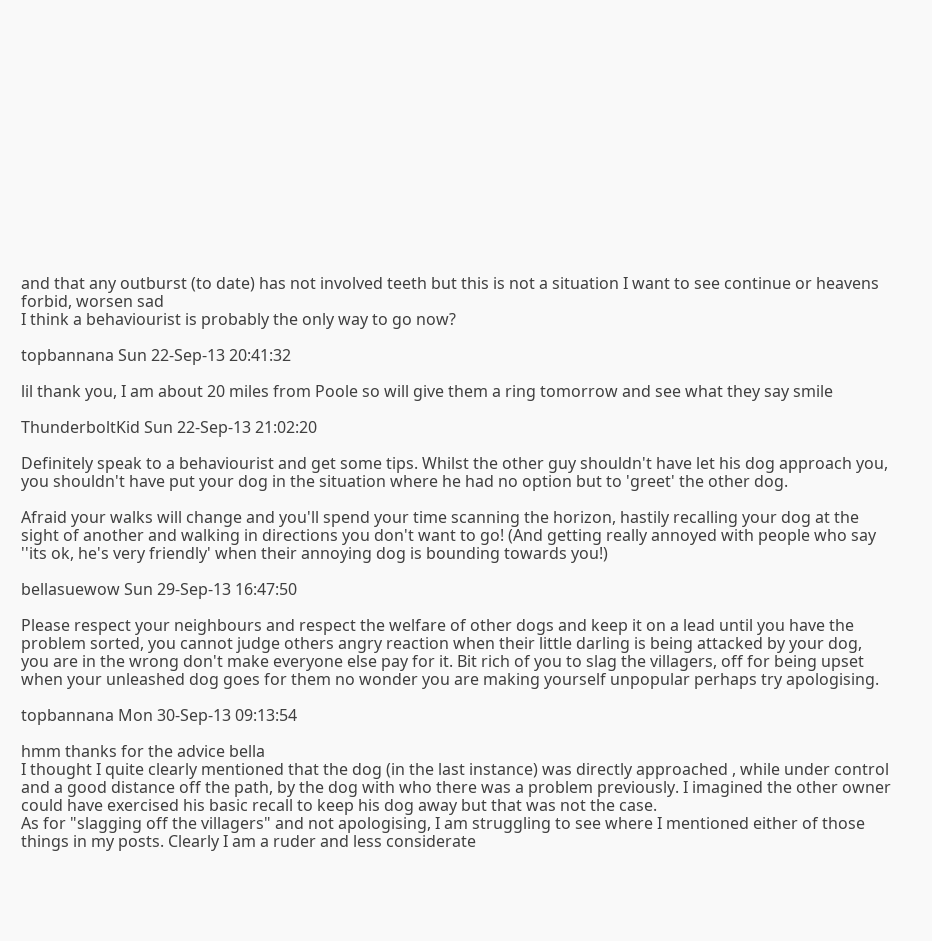and that any outburst (to date) has not involved teeth but this is not a situation I want to see continue or heavens forbid, worsen sad
I think a behaviourist is probably the only way to go now?

topbannana Sun 22-Sep-13 20:41:32

lil thank you, I am about 20 miles from Poole so will give them a ring tomorrow and see what they say smile

ThunderboltKid Sun 22-Sep-13 21:02:20

Definitely speak to a behaviourist and get some tips. Whilst the other guy shouldn't have let his dog approach you, you shouldn't have put your dog in the situation where he had no option but to 'greet' the other dog.

Afraid your walks will change and you'll spend your time scanning the horizon, hastily recalling your dog at the sight of another and walking in directions you don't want to go! (And getting really annoyed with people who say ''its ok, he's very friendly' when their annoying dog is bounding towards you!)

bellasuewow Sun 29-Sep-13 16:47:50

Please respect your neighbours and respect the welfare of other dogs and keep it on a lead until you have the problem sorted, you cannot judge others angry reaction when their little darling is being attacked by your dog, you are in the wrong don't make everyone else pay for it. Bit rich of you to slag the villagers, off for being upset when your unleashed dog goes for them no wonder you are making yourself unpopular perhaps try apologising.

topbannana Mon 30-Sep-13 09:13:54

hmm thanks for the advice bella
I thought I quite clearly mentioned that the dog (in the last instance) was directly approached , while under control and a good distance off the path, by the dog with who there was a problem previously. I imagined the other owner could have exercised his basic recall to keep his dog away but that was not the case.
As for "slagging off the villagers" and not apologising, I am struggling to see where I mentioned either of those things in my posts. Clearly I am a ruder and less considerate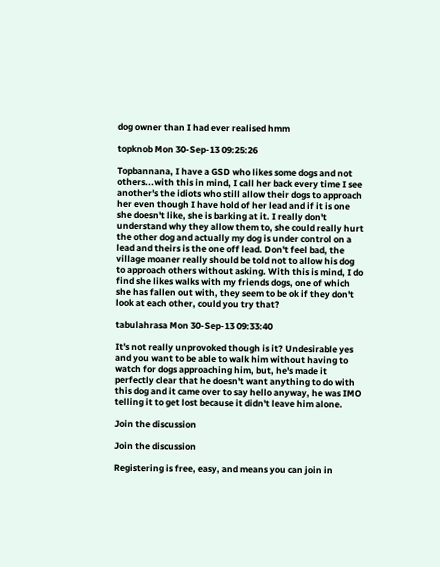dog owner than I had ever realised hmm

topknob Mon 30-Sep-13 09:25:26

Topbannana, I have a GSD who likes some dogs and not others...with this in mind, I call her back every time I see another's the idiots who still allow their dogs to approach her even though I have hold of her lead and if it is one she doesn't like, she is barking at it. I really don't understand why they allow them to, she could really hurt the other dog and actually my dog is under control on a lead and theirs is the one off lead. Don't feel bad, the village moaner really should be told not to allow his dog to approach others without asking. With this is mind, I do find she likes walks with my friends dogs, one of which she has fallen out with, they seem to be ok if they don't look at each other, could you try that?

tabulahrasa Mon 30-Sep-13 09:33:40

It's not really unprovoked though is it? Undesirable yes and you want to be able to walk him without having to watch for dogs approaching him, but, he's made it perfectly clear that he doesn't want anything to do with this dog and it came over to say hello anyway, he was IMO telling it to get lost because it didn't leave him alone.

Join the discussion

Join the discussion

Registering is free, easy, and means you can join in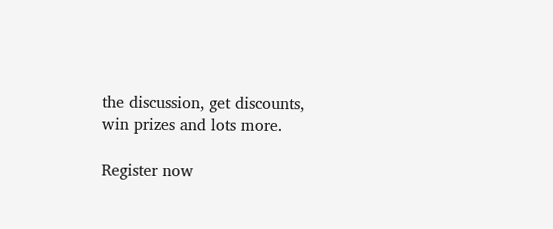the discussion, get discounts, win prizes and lots more.

Register now